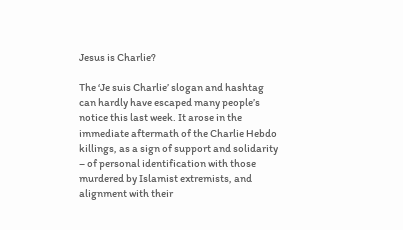Jesus is Charlie?

The ‘Je suis Charlie’ slogan and hashtag can hardly have escaped many people’s notice this last week. It arose in the immediate aftermath of the Charlie Hebdo killings, as a sign of support and solidarity – of personal identification with those murdered by Islamist extremists, and alignment with their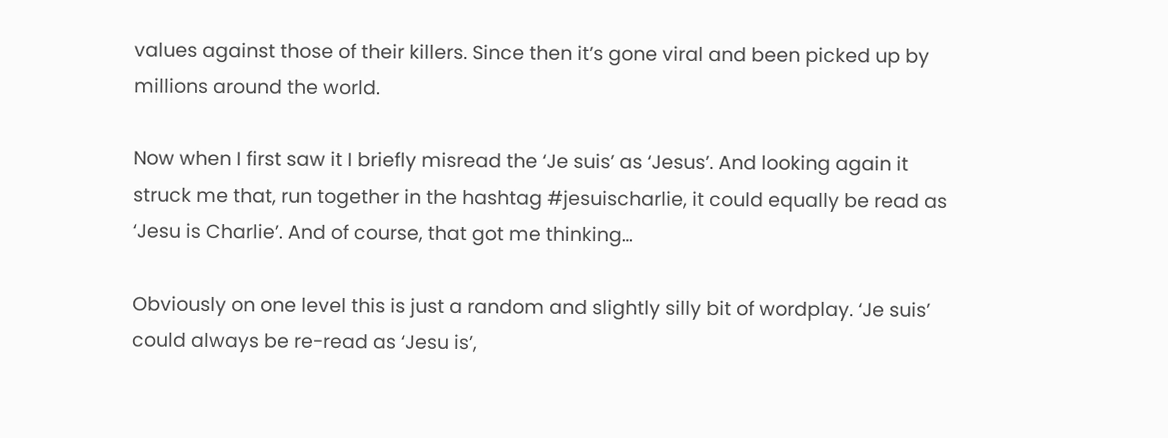values against those of their killers. Since then it’s gone viral and been picked up by millions around the world.

Now when I first saw it I briefly misread the ‘Je suis’ as ‘Jesus’. And looking again it struck me that, run together in the hashtag #jesuischarlie, it could equally be read as ‘Jesu is Charlie’. And of course, that got me thinking…

Obviously on one level this is just a random and slightly silly bit of wordplay. ‘Je suis’ could always be re-read as ‘Jesu is’,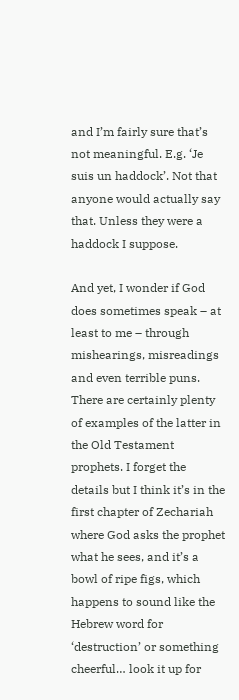and I’m fairly sure that’s not meaningful. E.g. ‘Je suis un haddock’. Not that anyone would actually say that. Unless they were a haddock I suppose.

And yet, I wonder if God does sometimes speak – at least to me – through mishearings, misreadings and even terrible puns. There are certainly plenty of examples of the latter in the Old Testament prophets. I forget the details but I think it’s in the first chapter of Zechariah where God asks the prophet what he sees, and it’s a bowl of ripe figs, which happens to sound like the Hebrew word for ‘destruction’ or something cheerful… look it up for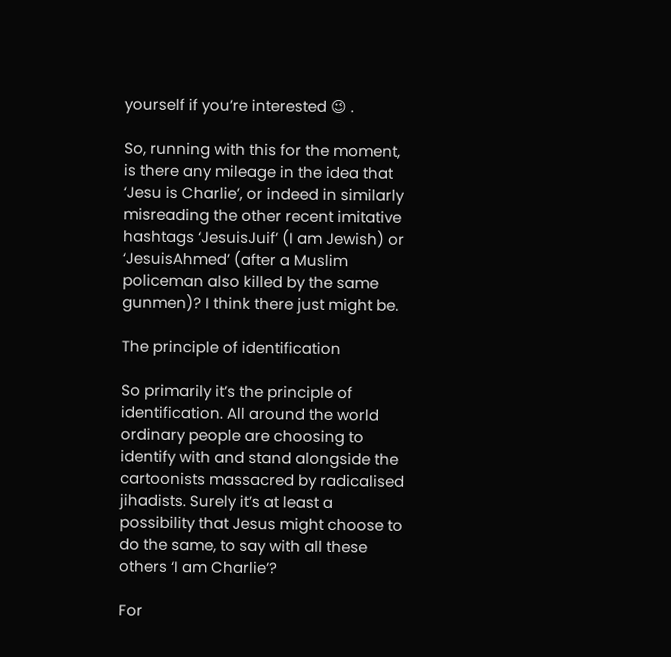yourself if you’re interested 😉 .

So, running with this for the moment, is there any mileage in the idea that ‘Jesu is Charlie’, or indeed in similarly misreading the other recent imitative hashtags ‘JesuisJuif’ (I am Jewish) or ‘JesuisAhmed’ (after a Muslim policeman also killed by the same gunmen)? I think there just might be.

The principle of identification

So primarily it’s the principle of identification. All around the world ordinary people are choosing to identify with and stand alongside the cartoonists massacred by radicalised jihadists. Surely it’s at least a possibility that Jesus might choose to do the same, to say with all these others ‘I am Charlie’?

For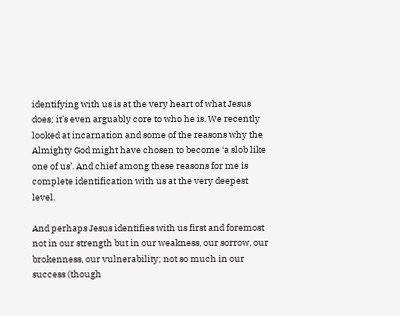identifying with us is at the very heart of what Jesus does; it’s even arguably core to who he is. We recently looked at incarnation and some of the reasons why the Almighty God might have chosen to become ‘a slob like one of us’. And chief among these reasons for me is complete identification with us at the very deepest level.

And perhaps Jesus identifies with us first and foremost not in our strength but in our weakness, our sorrow, our brokenness, our vulnerability; not so much in our success (though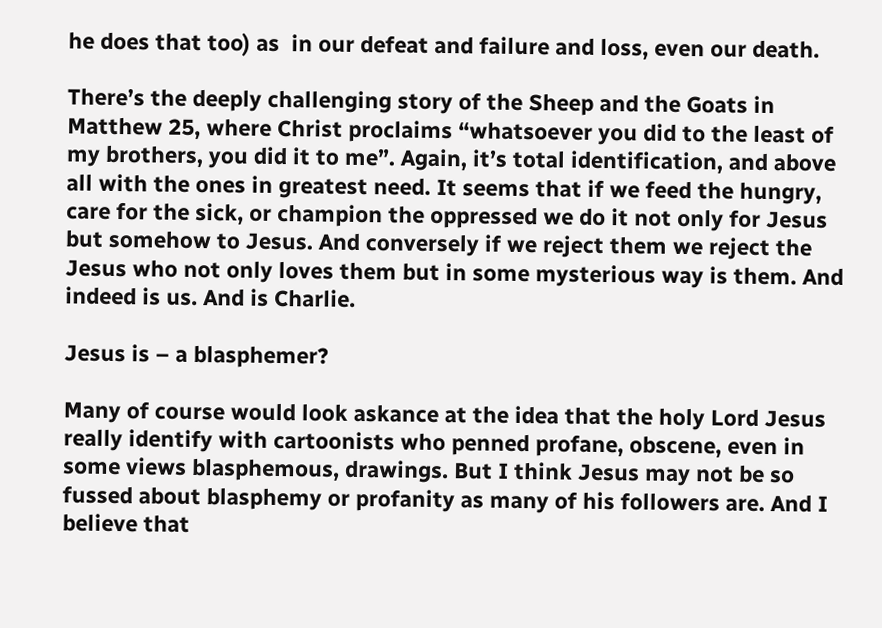he does that too) as  in our defeat and failure and loss, even our death.

There’s the deeply challenging story of the Sheep and the Goats in Matthew 25, where Christ proclaims “whatsoever you did to the least of my brothers, you did it to me”. Again, it’s total identification, and above all with the ones in greatest need. It seems that if we feed the hungry, care for the sick, or champion the oppressed we do it not only for Jesus but somehow to Jesus. And conversely if we reject them we reject the Jesus who not only loves them but in some mysterious way is them. And indeed is us. And is Charlie.

Jesus is – a blasphemer?

Many of course would look askance at the idea that the holy Lord Jesus really identify with cartoonists who penned profane, obscene, even in some views blasphemous, drawings. But I think Jesus may not be so fussed about blasphemy or profanity as many of his followers are. And I believe that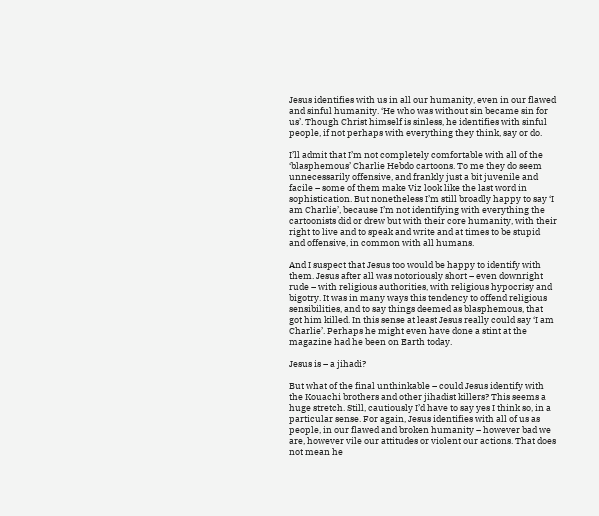Jesus identifies with us in all our humanity, even in our flawed and sinful humanity. ‘He who was without sin became sin for us’. Though Christ himself is sinless, he identifies with sinful people, if not perhaps with everything they think, say or do.

I’ll admit that I’m not completely comfortable with all of the ‘blasphemous’ Charlie Hebdo cartoons. To me they do seem unnecessarily offensive, and frankly just a bit juvenile and facile – some of them make Viz look like the last word in sophistication. But nonetheless I’m still broadly happy to say ‘I am Charlie’, because I’m not identifying with everything the cartoonists did or drew but with their core humanity, with their right to live and to speak and write and at times to be stupid and offensive, in common with all humans.

And I suspect that Jesus too would be happy to identify with them. Jesus after all was notoriously short – even downright rude – with religious authorities, with religious hypocrisy and bigotry. It was in many ways this tendency to offend religious sensibilities, and to say things deemed as blasphemous, that got him killed. In this sense at least Jesus really could say ‘I am Charlie’. Perhaps he might even have done a stint at the magazine had he been on Earth today.

Jesus is – a jihadi?

But what of the final unthinkable – could Jesus identify with the Kouachi brothers and other jihadist killers? This seems a huge stretch. Still, cautiously I’d have to say yes I think so, in a particular sense. For again, Jesus identifies with all of us as people, in our flawed and broken humanity – however bad we are, however vile our attitudes or violent our actions. That does not mean he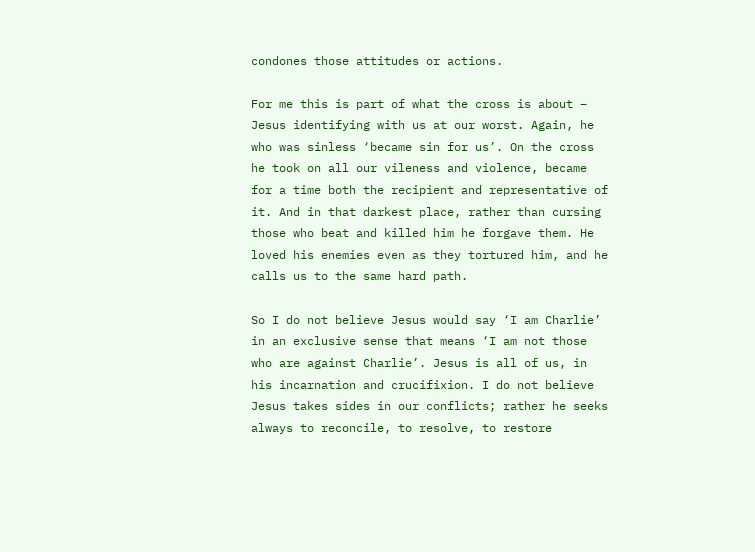condones those attitudes or actions.

For me this is part of what the cross is about – Jesus identifying with us at our worst. Again, he who was sinless ‘became sin for us’. On the cross he took on all our vileness and violence, became for a time both the recipient and representative of it. And in that darkest place, rather than cursing those who beat and killed him he forgave them. He loved his enemies even as they tortured him, and he calls us to the same hard path.

So I do not believe Jesus would say ‘I am Charlie’ in an exclusive sense that means ‘I am not those who are against Charlie’. Jesus is all of us, in his incarnation and crucifixion. I do not believe Jesus takes sides in our conflicts; rather he seeks always to reconcile, to resolve, to restore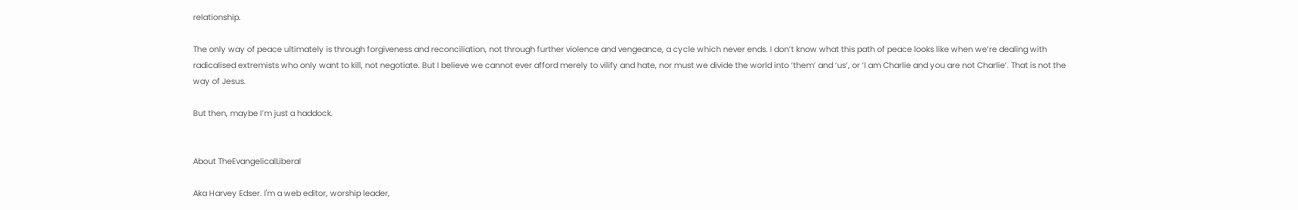relationship.

The only way of peace ultimately is through forgiveness and reconciliation, not through further violence and vengeance, a cycle which never ends. I don’t know what this path of peace looks like when we’re dealing with radicalised extremists who only want to kill, not negotiate. But I believe we cannot ever afford merely to vilify and hate, nor must we divide the world into ‘them’ and ‘us’, or ‘I am Charlie and you are not Charlie’. That is not the way of Jesus.

But then, maybe I’m just a haddock.


About TheEvangelicalLiberal

Aka Harvey Edser. I'm a web editor, worship leader,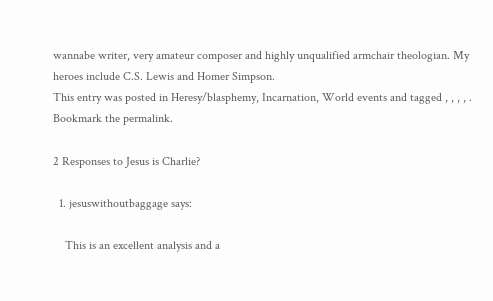wannabe writer, very amateur composer and highly unqualified armchair theologian. My heroes include C.S. Lewis and Homer Simpson.
This entry was posted in Heresy/blasphemy, Incarnation, World events and tagged , , , , . Bookmark the permalink.

2 Responses to Jesus is Charlie?

  1. jesuswithoutbaggage says:

    This is an excellent analysis and a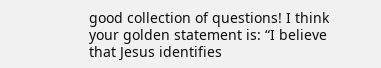good collection of questions! I think your golden statement is: “I believe that Jesus identifies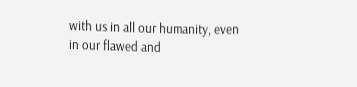with us in all our humanity, even in our flawed and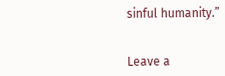sinful humanity.”


Leave a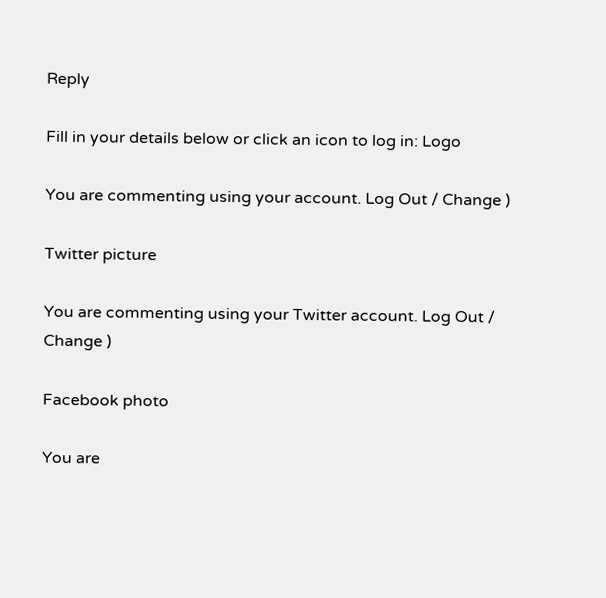Reply

Fill in your details below or click an icon to log in: Logo

You are commenting using your account. Log Out / Change )

Twitter picture

You are commenting using your Twitter account. Log Out / Change )

Facebook photo

You are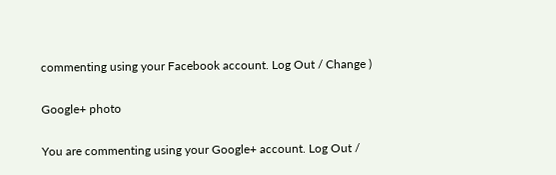commenting using your Facebook account. Log Out / Change )

Google+ photo

You are commenting using your Google+ account. Log Out /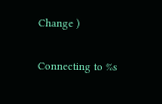Change )

Connecting to %s